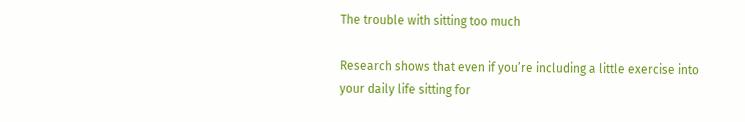The trouble with sitting too much

Research shows that even if you’re including a little exercise into your daily life sitting for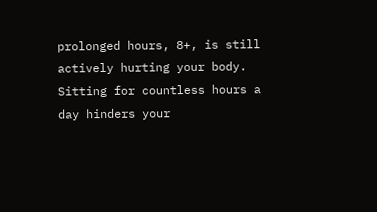prolonged hours, 8+, is still actively hurting your body. Sitting for countless hours a day hinders your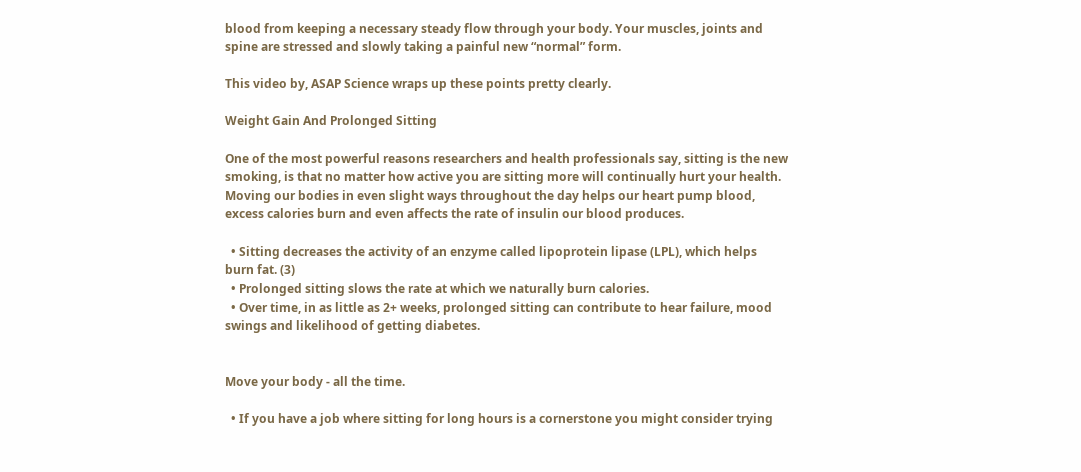blood from keeping a necessary steady flow through your body. Your muscles, joints and spine are stressed and slowly taking a painful new “normal” form.

This video by, ASAP Science wraps up these points pretty clearly.

Weight Gain And Prolonged Sitting

One of the most powerful reasons researchers and health professionals say, sitting is the new smoking, is that no matter how active you are sitting more will continually hurt your health. Moving our bodies in even slight ways throughout the day helps our heart pump blood, excess calories burn and even affects the rate of insulin our blood produces.

  • Sitting decreases the activity of an enzyme called lipoprotein lipase (LPL), which helps burn fat. (3)
  • Prolonged sitting slows the rate at which we naturally burn calories.
  • Over time, in as little as 2+ weeks, prolonged sitting can contribute to hear failure, mood swings and likelihood of getting diabetes.


Move your body - all the time.

  • If you have a job where sitting for long hours is a cornerstone you might consider trying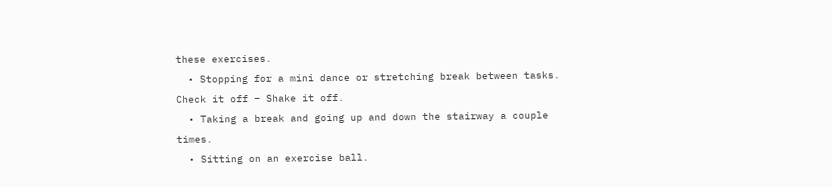these exercises.
  • Stopping for a mini dance or stretching break between tasks. Check it off – Shake it off.
  • Taking a break and going up and down the stairway a couple times.
  • Sitting on an exercise ball.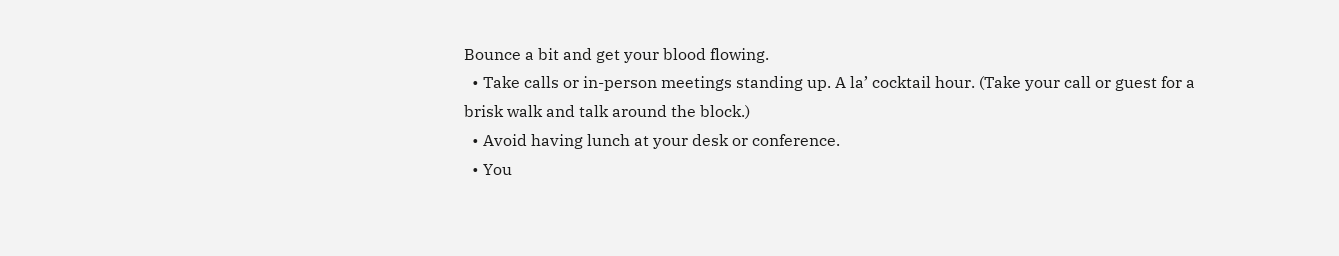Bounce a bit and get your blood flowing.
  • Take calls or in-person meetings standing up. A la’ cocktail hour. (Take your call or guest for a brisk walk and talk around the block.)
  • Avoid having lunch at your desk or conference.
  • You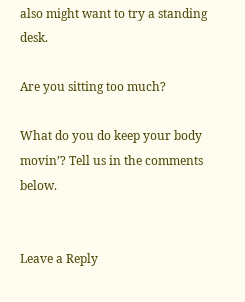also might want to try a standing desk.

Are you sitting too much?

What do you do keep your body movin’? Tell us in the comments below.


Leave a Reply